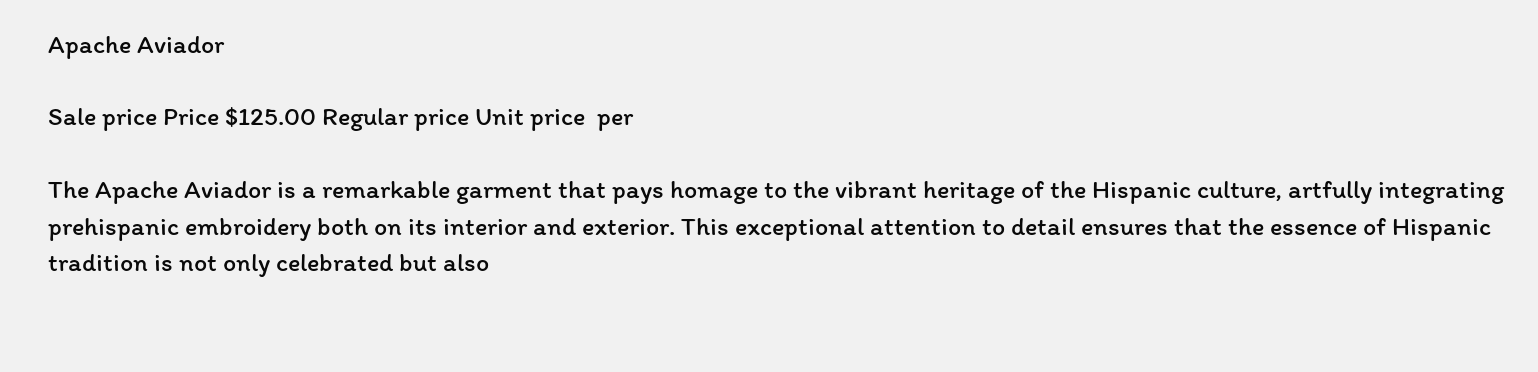Apache Aviador

Sale price Price $125.00 Regular price Unit price  per

The Apache Aviador is a remarkable garment that pays homage to the vibrant heritage of the Hispanic culture, artfully integrating prehispanic embroidery both on its interior and exterior. This exceptional attention to detail ensures that the essence of Hispanic tradition is not only celebrated but also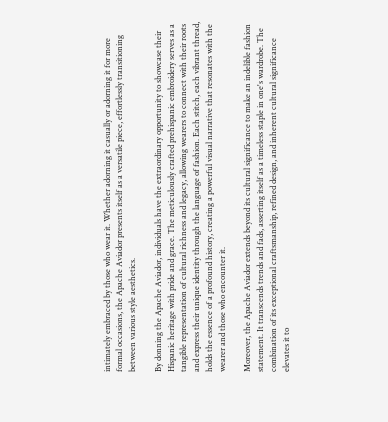intimately embraced by those who wear it. Whether adorning it casually or adorning it for more formal occasions, the Apache Aviador presents itself as a versatile piece, effortlessly transitioning between various style aesthetics.

By donning the Apache Aviador, individuals have the extraordinary opportunity to showcase their Hispanic heritage with pride and grace. The meticulously crafted prehispanic embroidery serves as a tangible representation of cultural richness and legacy, allowing wearers to connect with their roots and express their unique identity through the language of fashion. Each stitch, each vibrant thread, holds the essence of a profound history, creating a powerful visual narrative that resonates with the wearer and those who encounter it.

Moreover, the Apache Aviador extends beyond its cultural significance to make an indelible fashion statement. It transcends trends and fads, asserting itself as a timeless staple in one's wardrobe. The combination of its exceptional craftsmanship, refined design, and inherent cultural significance elevates it to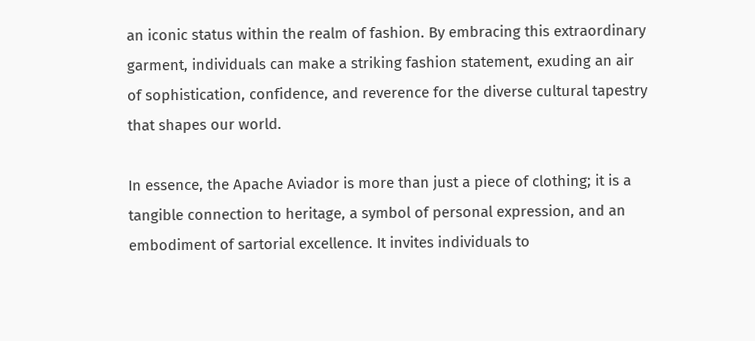an iconic status within the realm of fashion. By embracing this extraordinary garment, individuals can make a striking fashion statement, exuding an air of sophistication, confidence, and reverence for the diverse cultural tapestry that shapes our world.

In essence, the Apache Aviador is more than just a piece of clothing; it is a tangible connection to heritage, a symbol of personal expression, and an embodiment of sartorial excellence. It invites individuals to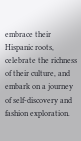embrace their Hispanic roots, celebrate the richness of their culture, and embark on a journey of self-discovery and fashion exploration.